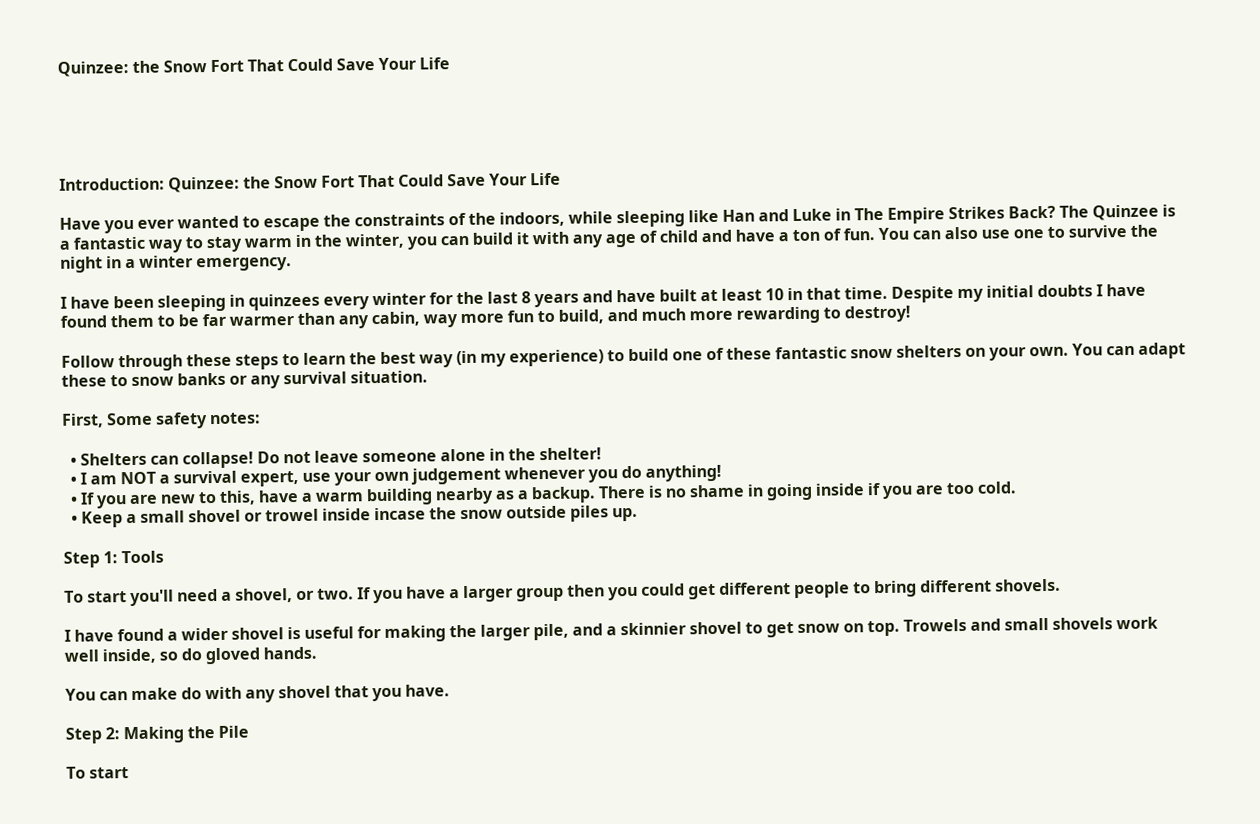Quinzee: the Snow Fort That Could Save Your Life





Introduction: Quinzee: the Snow Fort That Could Save Your Life

Have you ever wanted to escape the constraints of the indoors, while sleeping like Han and Luke in The Empire Strikes Back? The Quinzee is a fantastic way to stay warm in the winter, you can build it with any age of child and have a ton of fun. You can also use one to survive the night in a winter emergency.

I have been sleeping in quinzees every winter for the last 8 years and have built at least 10 in that time. Despite my initial doubts I have found them to be far warmer than any cabin, way more fun to build, and much more rewarding to destroy!

Follow through these steps to learn the best way (in my experience) to build one of these fantastic snow shelters on your own. You can adapt these to snow banks or any survival situation.

First, Some safety notes:

  • Shelters can collapse! Do not leave someone alone in the shelter!
  • I am NOT a survival expert, use your own judgement whenever you do anything!
  • If you are new to this, have a warm building nearby as a backup. There is no shame in going inside if you are too cold.
  • Keep a small shovel or trowel inside incase the snow outside piles up.

Step 1: Tools

To start you'll need a shovel, or two. If you have a larger group then you could get different people to bring different shovels.

I have found a wider shovel is useful for making the larger pile, and a skinnier shovel to get snow on top. Trowels and small shovels work well inside, so do gloved hands.

You can make do with any shovel that you have.

Step 2: Making the Pile

To start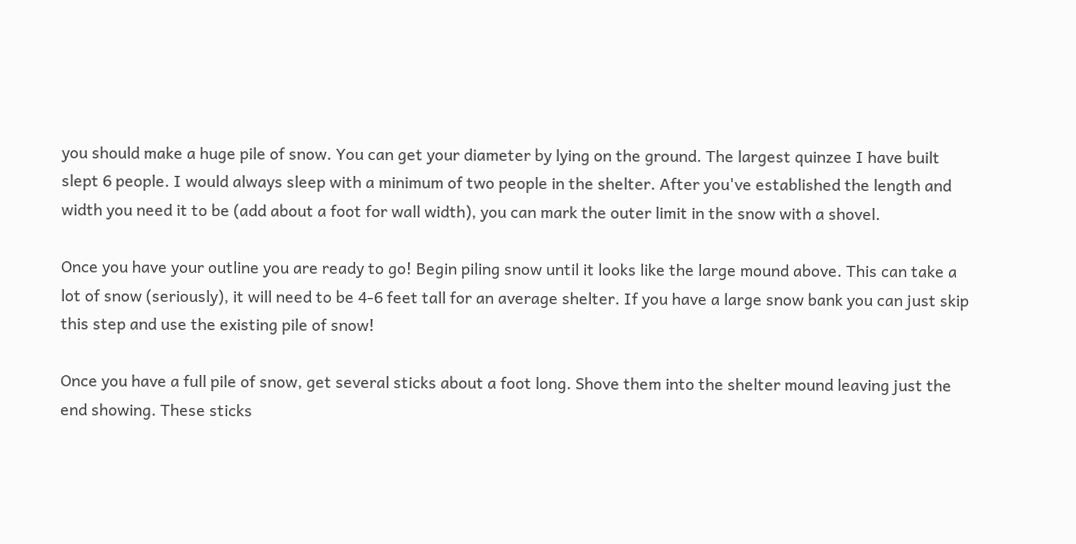you should make a huge pile of snow. You can get your diameter by lying on the ground. The largest quinzee I have built slept 6 people. I would always sleep with a minimum of two people in the shelter. After you've established the length and width you need it to be (add about a foot for wall width), you can mark the outer limit in the snow with a shovel.

Once you have your outline you are ready to go! Begin piling snow until it looks like the large mound above. This can take a lot of snow (seriously), it will need to be 4-6 feet tall for an average shelter. If you have a large snow bank you can just skip this step and use the existing pile of snow!

Once you have a full pile of snow, get several sticks about a foot long. Shove them into the shelter mound leaving just the end showing. These sticks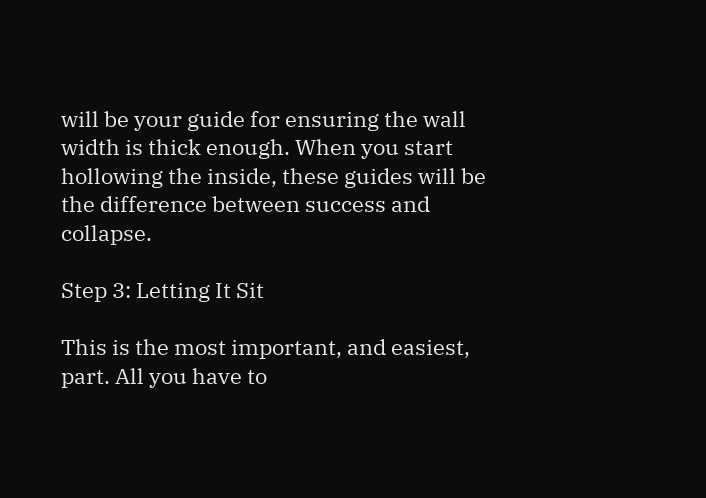will be your guide for ensuring the wall width is thick enough. When you start hollowing the inside, these guides will be the difference between success and collapse.

Step 3: Letting It Sit

This is the most important, and easiest, part. All you have to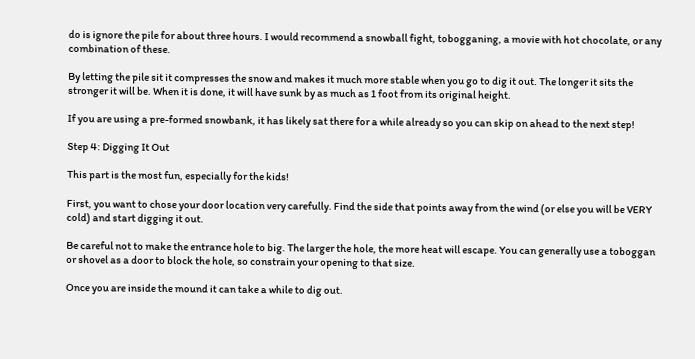do is ignore the pile for about three hours. I would recommend a snowball fight, tobogganing, a movie with hot chocolate, or any combination of these.

By letting the pile sit it compresses the snow and makes it much more stable when you go to dig it out. The longer it sits the stronger it will be. When it is done, it will have sunk by as much as 1 foot from its original height.

If you are using a pre-formed snowbank, it has likely sat there for a while already so you can skip on ahead to the next step!

Step 4: Digging It Out

This part is the most fun, especially for the kids!

First, you want to chose your door location very carefully. Find the side that points away from the wind (or else you will be VERY cold) and start digging it out.

Be careful not to make the entrance hole to big. The larger the hole, the more heat will escape. You can generally use a toboggan or shovel as a door to block the hole, so constrain your opening to that size.

Once you are inside the mound it can take a while to dig out.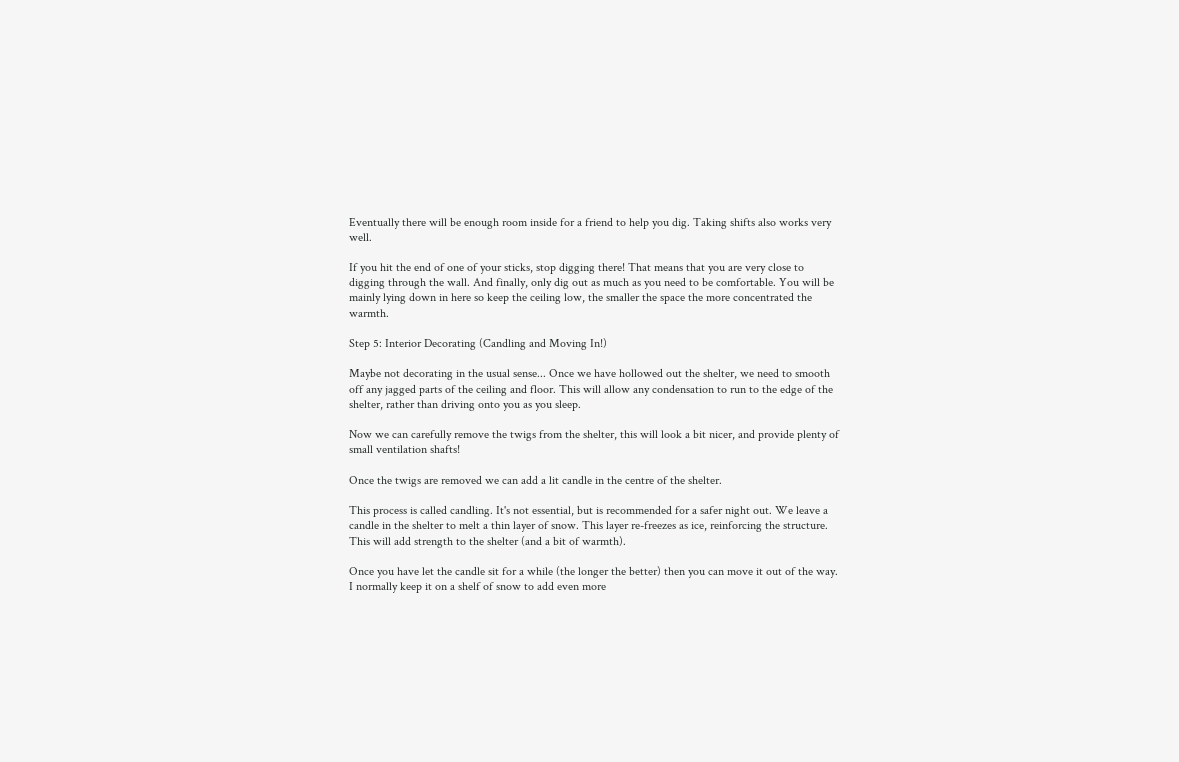Eventually there will be enough room inside for a friend to help you dig. Taking shifts also works very well.

If you hit the end of one of your sticks, stop digging there! That means that you are very close to digging through the wall. And finally, only dig out as much as you need to be comfortable. You will be mainly lying down in here so keep the ceiling low, the smaller the space the more concentrated the warmth.

Step 5: Interior Decorating (Candling and Moving In!)

Maybe not decorating in the usual sense... Once we have hollowed out the shelter, we need to smooth off any jagged parts of the ceiling and floor. This will allow any condensation to run to the edge of the shelter, rather than driving onto you as you sleep.

Now we can carefully remove the twigs from the shelter, this will look a bit nicer, and provide plenty of small ventilation shafts!

Once the twigs are removed we can add a lit candle in the centre of the shelter.

This process is called candling. It's not essential, but is recommended for a safer night out. We leave a candle in the shelter to melt a thin layer of snow. This layer re-freezes as ice, reinforcing the structure. This will add strength to the shelter (and a bit of warmth).

Once you have let the candle sit for a while (the longer the better) then you can move it out of the way. I normally keep it on a shelf of snow to add even more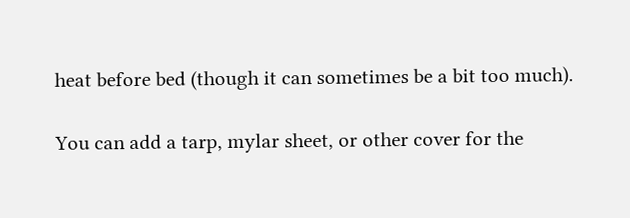heat before bed (though it can sometimes be a bit too much).

You can add a tarp, mylar sheet, or other cover for the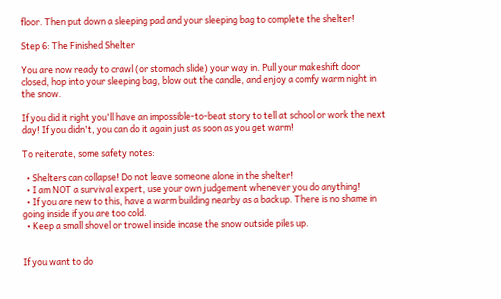floor. Then put down a sleeping pad and your sleeping bag to complete the shelter!

Step 6: The Finished Shelter

You are now ready to crawl (or stomach slide) your way in. Pull your makeshift door closed, hop into your sleeping bag, blow out the candle, and enjoy a comfy warm night in the snow.

If you did it right you'll have an impossible-to-beat story to tell at school or work the next day! If you didn't, you can do it again just as soon as you get warm!

To reiterate, some safety notes:

  • Shelters can collapse! Do not leave someone alone in the shelter!
  • I am NOT a survival expert, use your own judgement whenever you do anything!
  • If you are new to this, have a warm building nearby as a backup. There is no shame in going inside if you are too cold.
  • Keep a small shovel or trowel inside incase the snow outside piles up.


If you want to do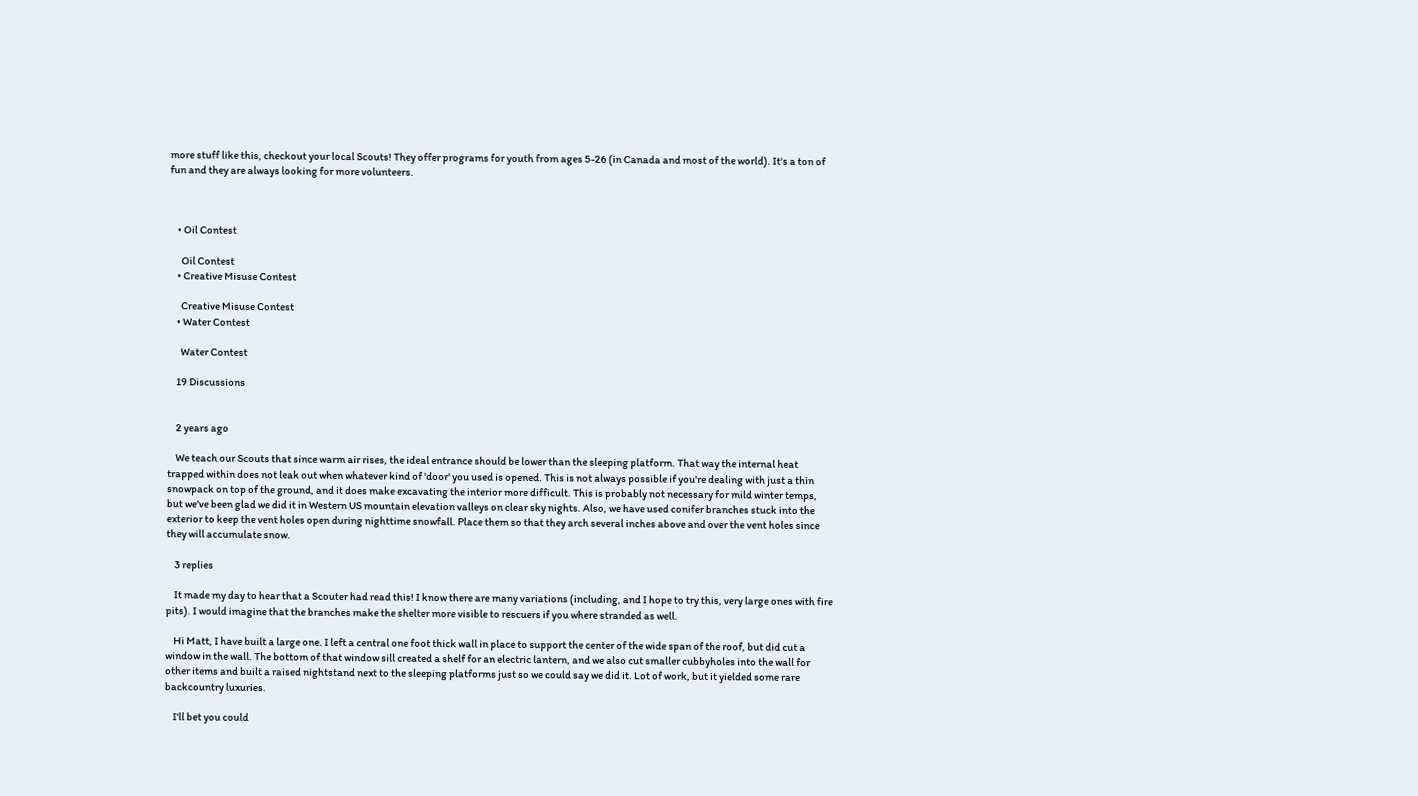more stuff like this, checkout your local Scouts! They offer programs for youth from ages 5-26 (in Canada and most of the world). It's a ton of fun and they are always looking for more volunteers.



    • Oil Contest

      Oil Contest
    • Creative Misuse Contest

      Creative Misuse Contest
    • Water Contest

      Water Contest

    19 Discussions


    2 years ago

    We teach our Scouts that since warm air rises, the ideal entrance should be lower than the sleeping platform. That way the internal heat trapped within does not leak out when whatever kind of 'door' you used is opened. This is not always possible if you're dealing with just a thin snowpack on top of the ground, and it does make excavating the interior more difficult. This is probably not necessary for mild winter temps, but we've been glad we did it in Western US mountain elevation valleys on clear sky nights. Also, we have used conifer branches stuck into the exterior to keep the vent holes open during nighttime snowfall. Place them so that they arch several inches above and over the vent holes since they will accumulate snow.

    3 replies

    It made my day to hear that a Scouter had read this! I know there are many variations (including, and I hope to try this, very large ones with fire pits). I would imagine that the branches make the shelter more visible to rescuers if you where stranded as well.

    Hi Matt, I have built a large one. I left a central one foot thick wall in place to support the center of the wide span of the roof, but did cut a window in the wall. The bottom of that window sill created a shelf for an electric lantern, and we also cut smaller cubbyholes into the wall for other items and built a raised nightstand next to the sleeping platforms just so we could say we did it. Lot of work, but it yielded some rare backcountry luxuries.

    I'll bet you could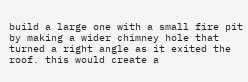build a large one with a small fire pit by making a wider chimney hole that turned a right angle as it exited the roof. this would create a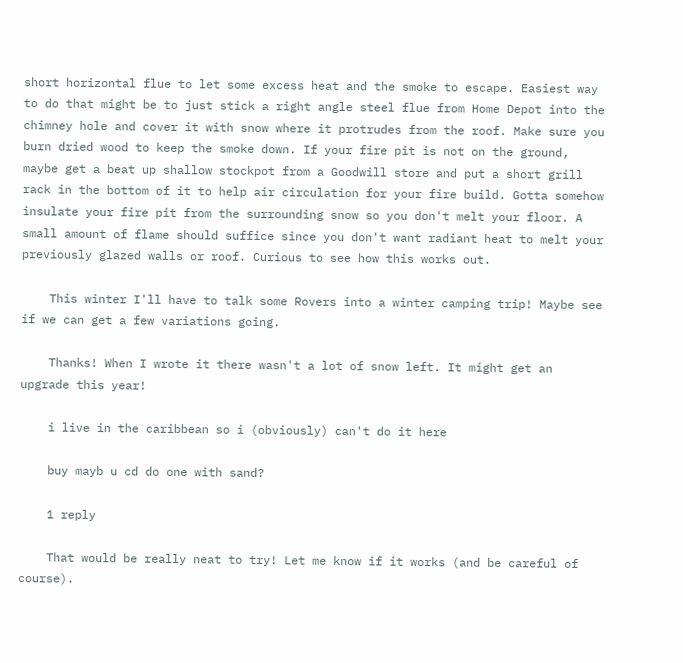short horizontal flue to let some excess heat and the smoke to escape. Easiest way to do that might be to just stick a right angle steel flue from Home Depot into the chimney hole and cover it with snow where it protrudes from the roof. Make sure you burn dried wood to keep the smoke down. If your fire pit is not on the ground, maybe get a beat up shallow stockpot from a Goodwill store and put a short grill rack in the bottom of it to help air circulation for your fire build. Gotta somehow insulate your fire pit from the surrounding snow so you don't melt your floor. A small amount of flame should suffice since you don't want radiant heat to melt your previously glazed walls or roof. Curious to see how this works out.

    This winter I'll have to talk some Rovers into a winter camping trip! Maybe see if we can get a few variations going.

    Thanks! When I wrote it there wasn't a lot of snow left. It might get an upgrade this year!

    i live in the caribbean so i (obviously) can't do it here

    buy mayb u cd do one with sand?

    1 reply

    That would be really neat to try! Let me know if it works (and be careful of course).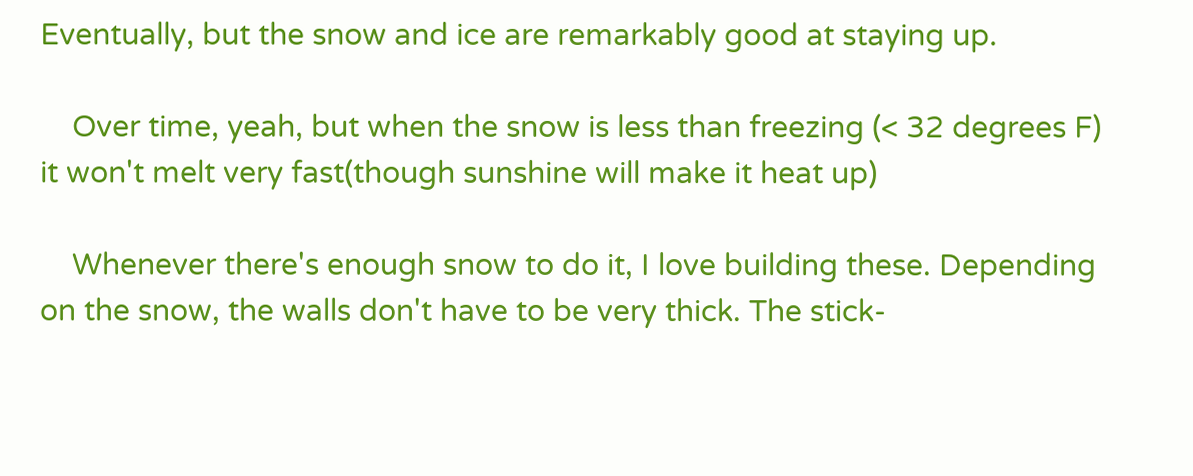Eventually, but the snow and ice are remarkably good at staying up.

    Over time, yeah, but when the snow is less than freezing (< 32 degrees F) it won't melt very fast(though sunshine will make it heat up)

    Whenever there's enough snow to do it, I love building these. Depending on the snow, the walls don't have to be very thick. The stick-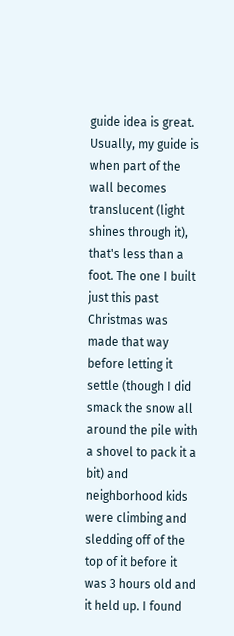guide idea is great. Usually, my guide is when part of the wall becomes translucent (light shines through it), that's less than a foot. The one I built just this past Christmas was made that way before letting it settle (though I did smack the snow all around the pile with a shovel to pack it a bit) and neighborhood kids were climbing and sledding off of the top of it before it was 3 hours old and it held up. I found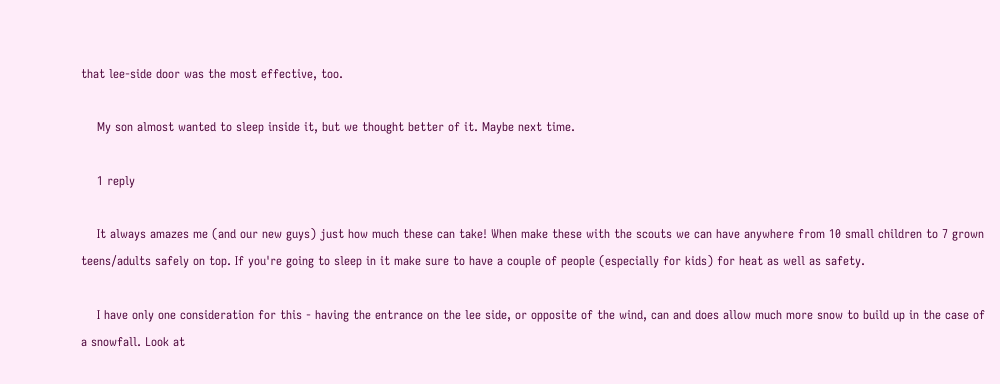that lee-side door was the most effective, too.

    My son almost wanted to sleep inside it, but we thought better of it. Maybe next time.

    1 reply

    It always amazes me (and our new guys) just how much these can take! When make these with the scouts we can have anywhere from 10 small children to 7 grown teens/adults safely on top. If you're going to sleep in it make sure to have a couple of people (especially for kids) for heat as well as safety.

    I have only one consideration for this - having the entrance on the lee side, or opposite of the wind, can and does allow much more snow to build up in the case of a snowfall. Look at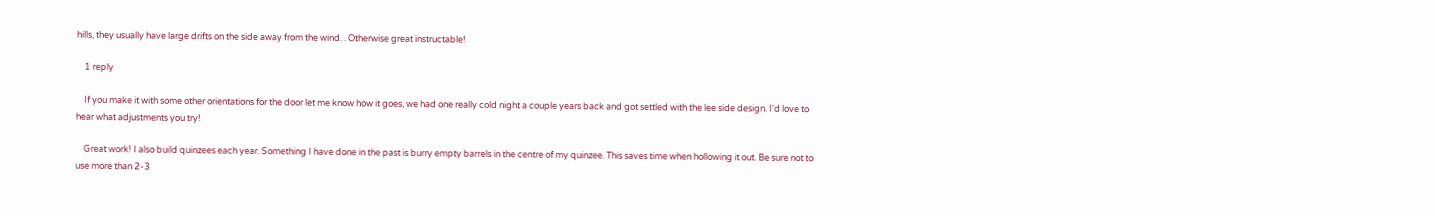hills, they usually have large drifts on the side away from the wind. . Otherwise great instructable!

    1 reply

    If you make it with some other orientations for the door let me know how it goes, we had one really cold night a couple years back and got settled with the lee side design. I'd love to hear what adjustments you try!

    Great work! I also build quinzees each year. Something I have done in the past is burry empty barrels in the centre of my quinzee. This saves time when hollowing it out. Be sure not to use more than 2-3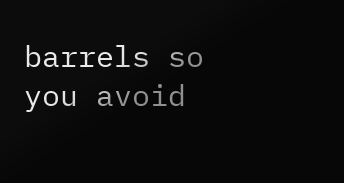barrels so you avoid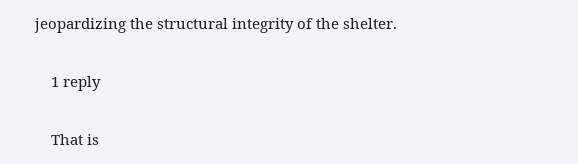jeopardizing the structural integrity of the shelter.

    1 reply

    That is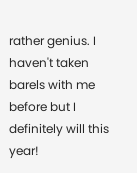rather genius. I haven't taken barels with me before but I definitely will this year!